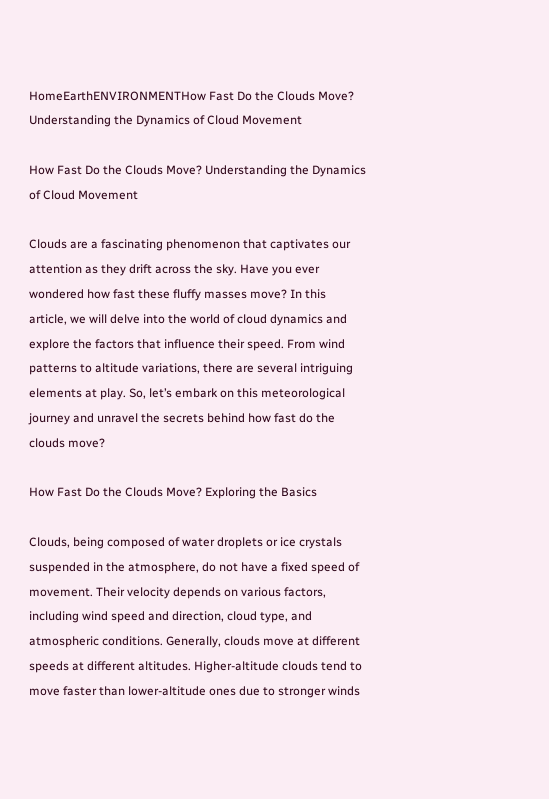HomeEarthENVIRONMENTHow Fast Do the Clouds Move? Understanding the Dynamics of Cloud Movement

How Fast Do the Clouds Move? Understanding the Dynamics of Cloud Movement

Clouds are a fascinating phenomenon that captivates our attention as they drift across the sky. Have you ever wondered how fast these fluffy masses move? In this article, we will delve into the world of cloud dynamics and explore the factors that influence their speed. From wind patterns to altitude variations, there are several intriguing elements at play. So, let’s embark on this meteorological journey and unravel the secrets behind how fast do the clouds move?

How Fast Do the Clouds Move? Exploring the Basics

Clouds, being composed of water droplets or ice crystals suspended in the atmosphere, do not have a fixed speed of movement. Their velocity depends on various factors, including wind speed and direction, cloud type, and atmospheric conditions. Generally, clouds move at different speeds at different altitudes. Higher-altitude clouds tend to move faster than lower-altitude ones due to stronger winds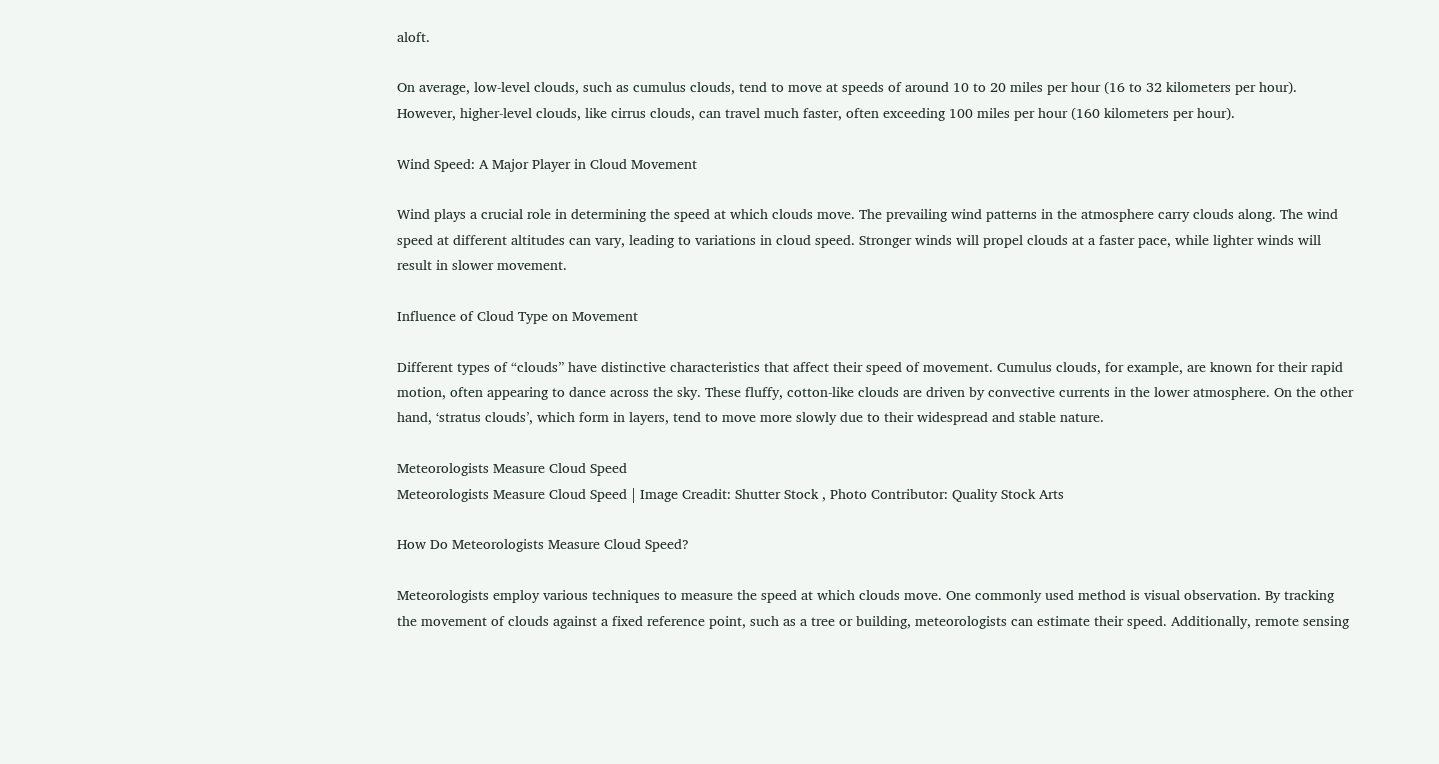aloft.

On average, low-level clouds, such as cumulus clouds, tend to move at speeds of around 10 to 20 miles per hour (16 to 32 kilometers per hour). However, higher-level clouds, like cirrus clouds, can travel much faster, often exceeding 100 miles per hour (160 kilometers per hour).

Wind Speed: A Major Player in Cloud Movement

Wind plays a crucial role in determining the speed at which clouds move. The prevailing wind patterns in the atmosphere carry clouds along. The wind speed at different altitudes can vary, leading to variations in cloud speed. Stronger winds will propel clouds at a faster pace, while lighter winds will result in slower movement.

Influence of Cloud Type on Movement

Different types of “clouds” have distinctive characteristics that affect their speed of movement. Cumulus clouds, for example, are known for their rapid motion, often appearing to dance across the sky. These fluffy, cotton-like clouds are driven by convective currents in the lower atmosphere. On the other hand, ‘stratus clouds’, which form in layers, tend to move more slowly due to their widespread and stable nature.

Meteorologists Measure Cloud Speed
Meteorologists Measure Cloud Speed | Image Creadit: Shutter Stock , Photo Contributor: Quality Stock Arts

How Do Meteorologists Measure Cloud Speed?

Meteorologists employ various techniques to measure the speed at which clouds move. One commonly used method is visual observation. By tracking the movement of clouds against a fixed reference point, such as a tree or building, meteorologists can estimate their speed. Additionally, remote sensing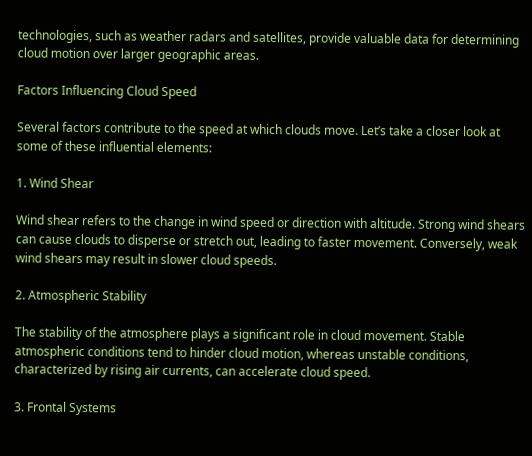technologies, such as weather radars and satellites, provide valuable data for determining cloud motion over larger geographic areas.

Factors Influencing Cloud Speed

Several factors contribute to the speed at which clouds move. Let’s take a closer look at some of these influential elements:

1. Wind Shear

Wind shear refers to the change in wind speed or direction with altitude. Strong wind shears can cause clouds to disperse or stretch out, leading to faster movement. Conversely, weak wind shears may result in slower cloud speeds.

2. Atmospheric Stability

The stability of the atmosphere plays a significant role in cloud movement. Stable atmospheric conditions tend to hinder cloud motion, whereas unstable conditions, characterized by rising air currents, can accelerate cloud speed.

3. Frontal Systems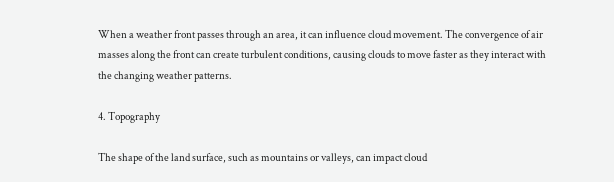When a weather front passes through an area, it can influence cloud movement. The convergence of air masses along the front can create turbulent conditions, causing clouds to move faster as they interact with the changing weather patterns.

4. Topography

The shape of the land surface, such as mountains or valleys, can impact cloud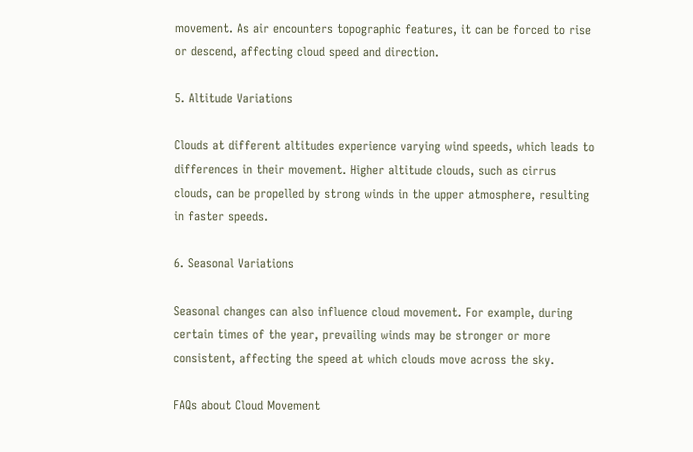movement. As air encounters topographic features, it can be forced to rise or descend, affecting cloud speed and direction.

5. Altitude Variations

Clouds at different altitudes experience varying wind speeds, which leads to differences in their movement. Higher altitude clouds, such as cirrus clouds, can be propelled by strong winds in the upper atmosphere, resulting in faster speeds.

6. Seasonal Variations

Seasonal changes can also influence cloud movement. For example, during certain times of the year, prevailing winds may be stronger or more consistent, affecting the speed at which clouds move across the sky.

FAQs about Cloud Movement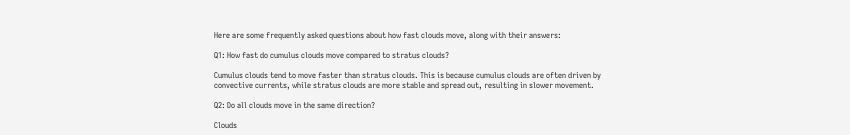Here are some frequently asked questions about how fast clouds move, along with their answers:

Q1: How fast do cumulus clouds move compared to stratus clouds?

Cumulus clouds tend to move faster than stratus clouds. This is because cumulus clouds are often driven by convective currents, while stratus clouds are more stable and spread out, resulting in slower movement.

Q2: Do all clouds move in the same direction?

Clouds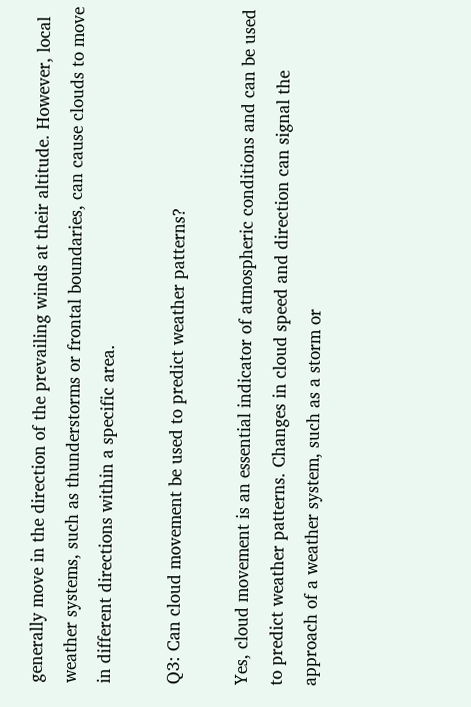generally move in the direction of the prevailing winds at their altitude. However, local weather systems, such as thunderstorms or frontal boundaries, can cause clouds to move in different directions within a specific area.

Q3: Can cloud movement be used to predict weather patterns?

Yes, cloud movement is an essential indicator of atmospheric conditions and can be used to predict weather patterns. Changes in cloud speed and direction can signal the approach of a weather system, such as a storm or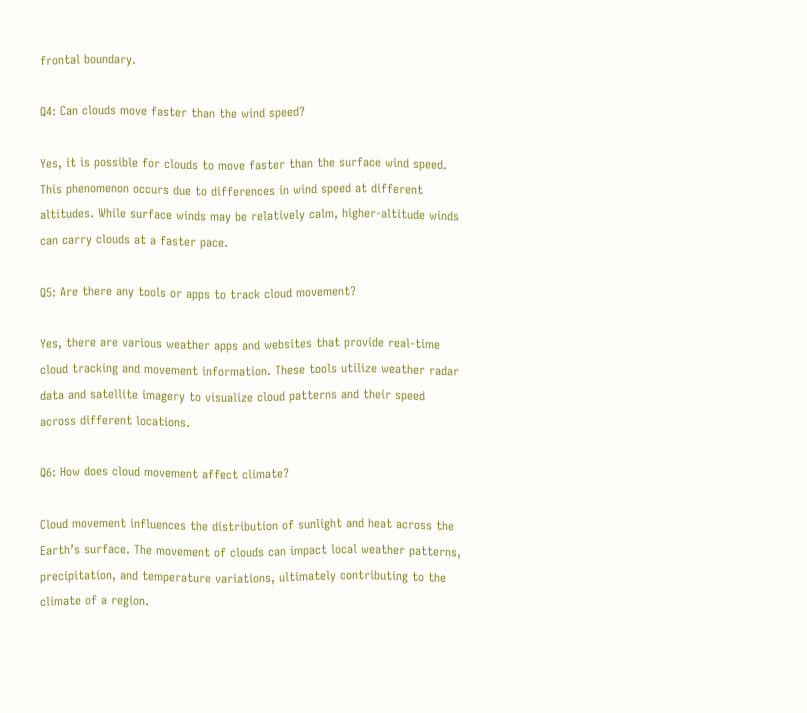frontal boundary.

Q4: Can clouds move faster than the wind speed?

Yes, it is possible for clouds to move faster than the surface wind speed. This phenomenon occurs due to differences in wind speed at different altitudes. While surface winds may be relatively calm, higher-altitude winds can carry clouds at a faster pace.

Q5: Are there any tools or apps to track cloud movement?

Yes, there are various weather apps and websites that provide real-time cloud tracking and movement information. These tools utilize weather radar data and satellite imagery to visualize cloud patterns and their speed across different locations.

Q6: How does cloud movement affect climate?

Cloud movement influences the distribution of sunlight and heat across the Earth’s surface. The movement of clouds can impact local weather patterns, precipitation, and temperature variations, ultimately contributing to the climate of a region.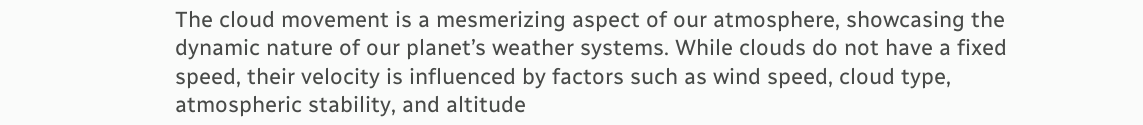The cloud movement is a mesmerizing aspect of our atmosphere, showcasing the dynamic nature of our planet’s weather systems. While clouds do not have a fixed speed, their velocity is influenced by factors such as wind speed, cloud type, atmospheric stability, and altitude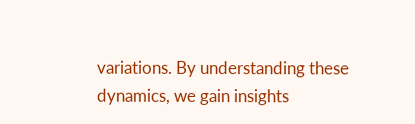variations. By understanding these dynamics, we gain insights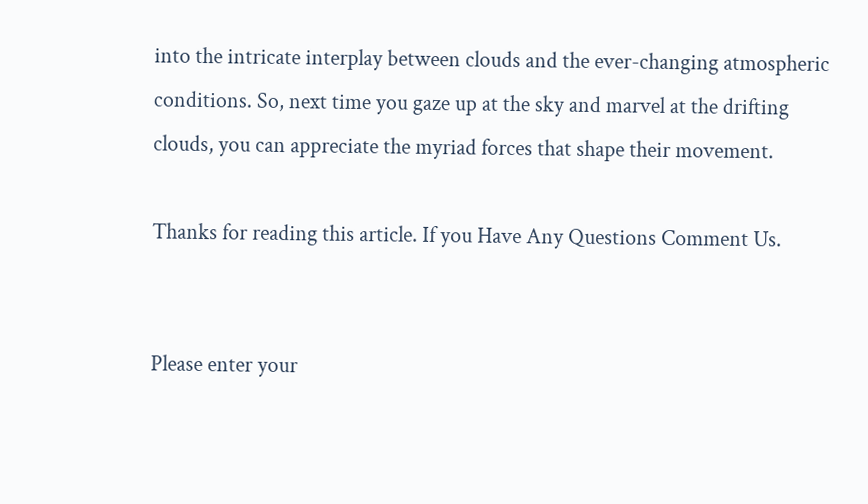into the intricate interplay between clouds and the ever-changing atmospheric conditions. So, next time you gaze up at the sky and marvel at the drifting clouds, you can appreciate the myriad forces that shape their movement.

Thanks for reading this article. If you Have Any Questions Comment Us.


Please enter your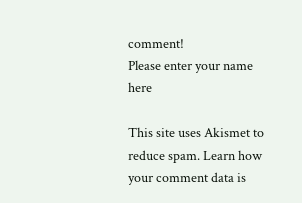comment!
Please enter your name here

This site uses Akismet to reduce spam. Learn how your comment data is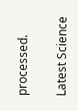processed.

Latest Science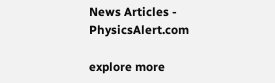News Articles - PhysicsAlert.com

explore more